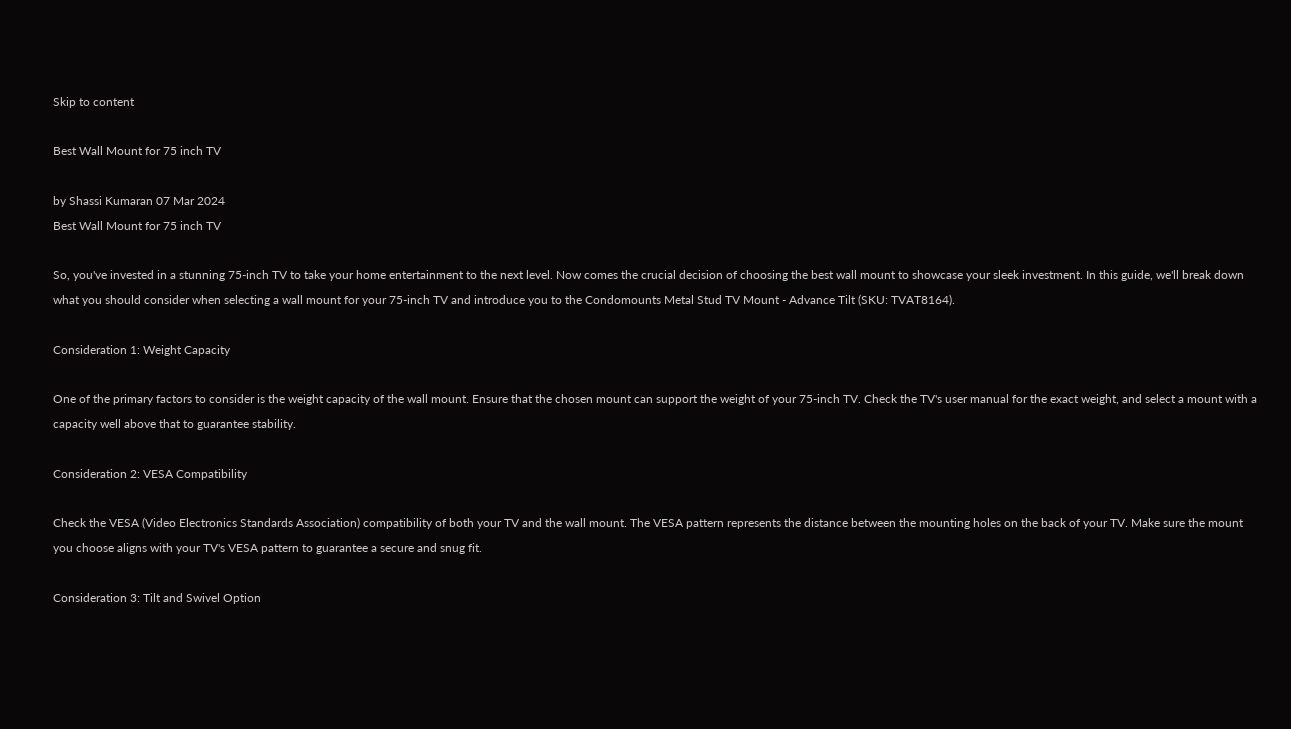Skip to content

Best Wall Mount for 75 inch TV

by Shassi Kumaran 07 Mar 2024
Best Wall Mount for 75 inch TV

So, you've invested in a stunning 75-inch TV to take your home entertainment to the next level. Now comes the crucial decision of choosing the best wall mount to showcase your sleek investment. In this guide, we'll break down what you should consider when selecting a wall mount for your 75-inch TV and introduce you to the Condomounts Metal Stud TV Mount - Advance Tilt (SKU: TVAT8164).

Consideration 1: Weight Capacity

One of the primary factors to consider is the weight capacity of the wall mount. Ensure that the chosen mount can support the weight of your 75-inch TV. Check the TV's user manual for the exact weight, and select a mount with a capacity well above that to guarantee stability.

Consideration 2: VESA Compatibility

Check the VESA (Video Electronics Standards Association) compatibility of both your TV and the wall mount. The VESA pattern represents the distance between the mounting holes on the back of your TV. Make sure the mount you choose aligns with your TV's VESA pattern to guarantee a secure and snug fit.

Consideration 3: Tilt and Swivel Option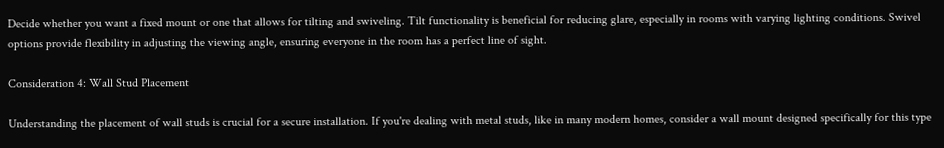Decide whether you want a fixed mount or one that allows for tilting and swiveling. Tilt functionality is beneficial for reducing glare, especially in rooms with varying lighting conditions. Swivel options provide flexibility in adjusting the viewing angle, ensuring everyone in the room has a perfect line of sight.

Consideration 4: Wall Stud Placement

Understanding the placement of wall studs is crucial for a secure installation. If you're dealing with metal studs, like in many modern homes, consider a wall mount designed specifically for this type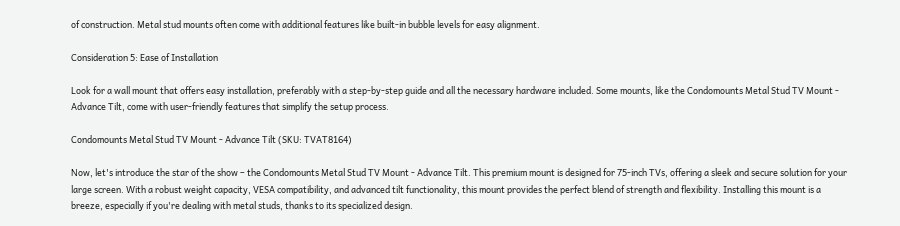of construction. Metal stud mounts often come with additional features like built-in bubble levels for easy alignment.

Consideration 5: Ease of Installation

Look for a wall mount that offers easy installation, preferably with a step-by-step guide and all the necessary hardware included. Some mounts, like the Condomounts Metal Stud TV Mount - Advance Tilt, come with user-friendly features that simplify the setup process.

Condomounts Metal Stud TV Mount - Advance Tilt (SKU: TVAT8164)

Now, let's introduce the star of the show – the Condomounts Metal Stud TV Mount - Advance Tilt. This premium mount is designed for 75-inch TVs, offering a sleek and secure solution for your large screen. With a robust weight capacity, VESA compatibility, and advanced tilt functionality, this mount provides the perfect blend of strength and flexibility. Installing this mount is a breeze, especially if you're dealing with metal studs, thanks to its specialized design.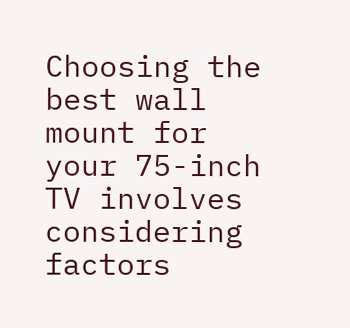Choosing the best wall mount for your 75-inch TV involves considering factors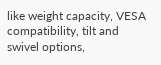like weight capacity, VESA compatibility, tilt and swivel options,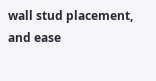wall stud placement, and ease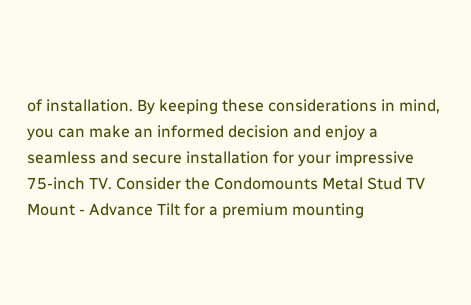of installation. By keeping these considerations in mind, you can make an informed decision and enjoy a seamless and secure installation for your impressive 75-inch TV. Consider the Condomounts Metal Stud TV Mount - Advance Tilt for a premium mounting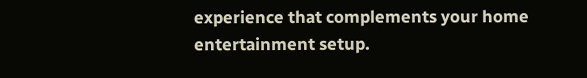experience that complements your home entertainment setup.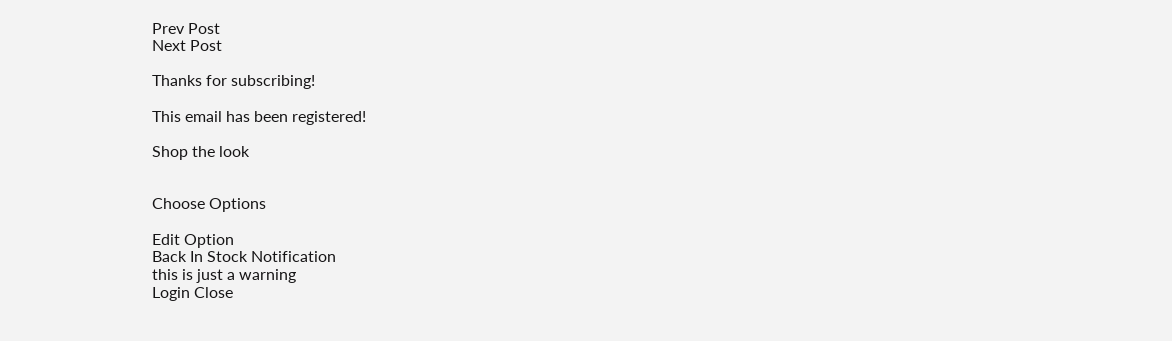Prev Post
Next Post

Thanks for subscribing!

This email has been registered!

Shop the look


Choose Options

Edit Option
Back In Stock Notification
this is just a warning
Login Close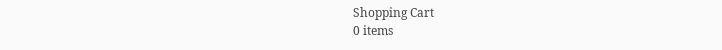Shopping Cart
0 items